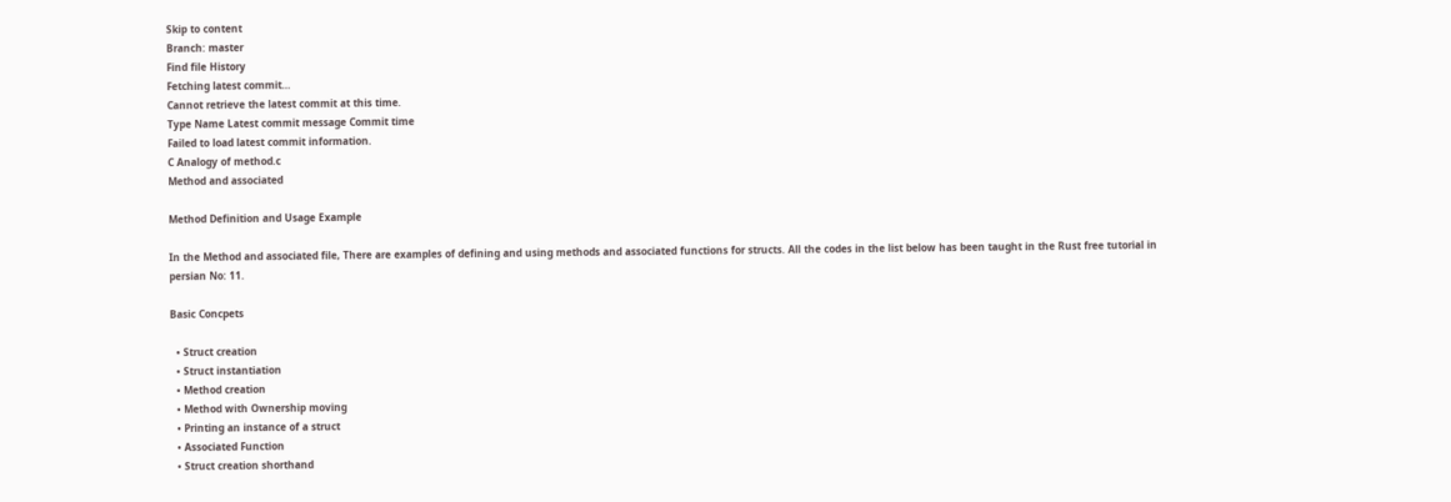Skip to content
Branch: master
Find file History
Fetching latest commit…
Cannot retrieve the latest commit at this time.
Type Name Latest commit message Commit time
Failed to load latest commit information.
C Analogy of method.c
Method and associated

Method Definition and Usage Example

In the Method and associated file, There are examples of defining and using methods and associated functions for structs. All the codes in the list below has been taught in the Rust free tutorial in persian No: 11.

Basic Concpets

  • Struct creation
  • Struct instantiation
  • Method creation
  • Method with Ownership moving
  • Printing an instance of a struct
  • Associated Function
  • Struct creation shorthand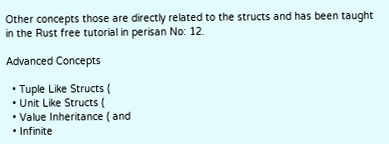Other concepts those are directly related to the structs and has been taught in the Rust free tutorial in perisan No: 12.

Advanced Concepts

  • Tuple Like Structs (
  • Unit Like Structs (
  • Value Inheritance ( and
  • Infinite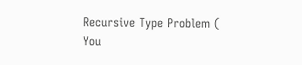Recursive Type Problem (
You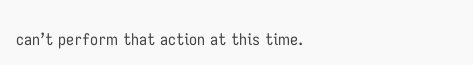can’t perform that action at this time.